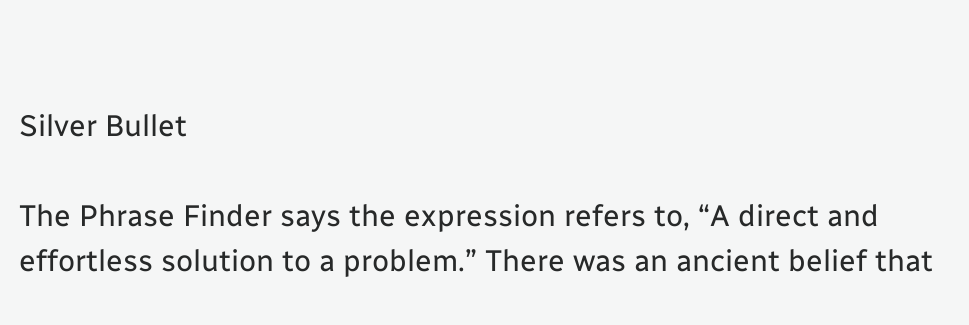Silver Bullet

The Phrase Finder says the expression refers to, “A direct and effortless solution to a problem.” There was an ancient belief that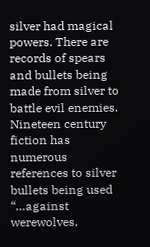silver had magical powers. There are records of spears and bullets being made from silver to battle evil enemies. Nineteen century fiction has numerous references to silver bullets being used “…against werewolves,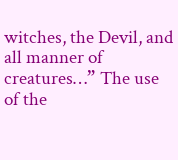witches, the Devil, and all manner of creatures…” The use of the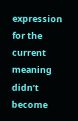expression for the current meaning didn’t become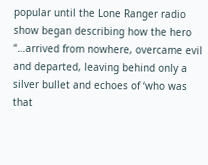popular until the Lone Ranger radio show began describing how the hero “…arrived from nowhere, overcame evil and departed, leaving behind only a silver bullet and echoes of ‘who was that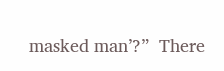masked man’?”  There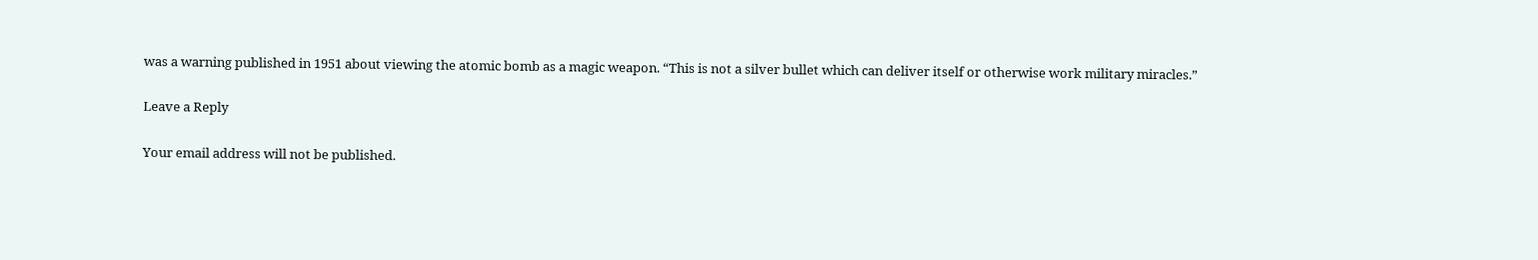was a warning published in 1951 about viewing the atomic bomb as a magic weapon. “This is not a silver bullet which can deliver itself or otherwise work military miracles.”

Leave a Reply

Your email address will not be published.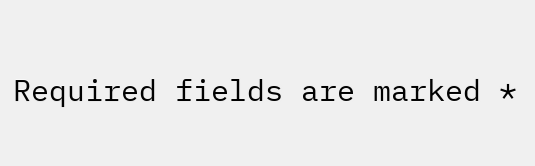Required fields are marked *